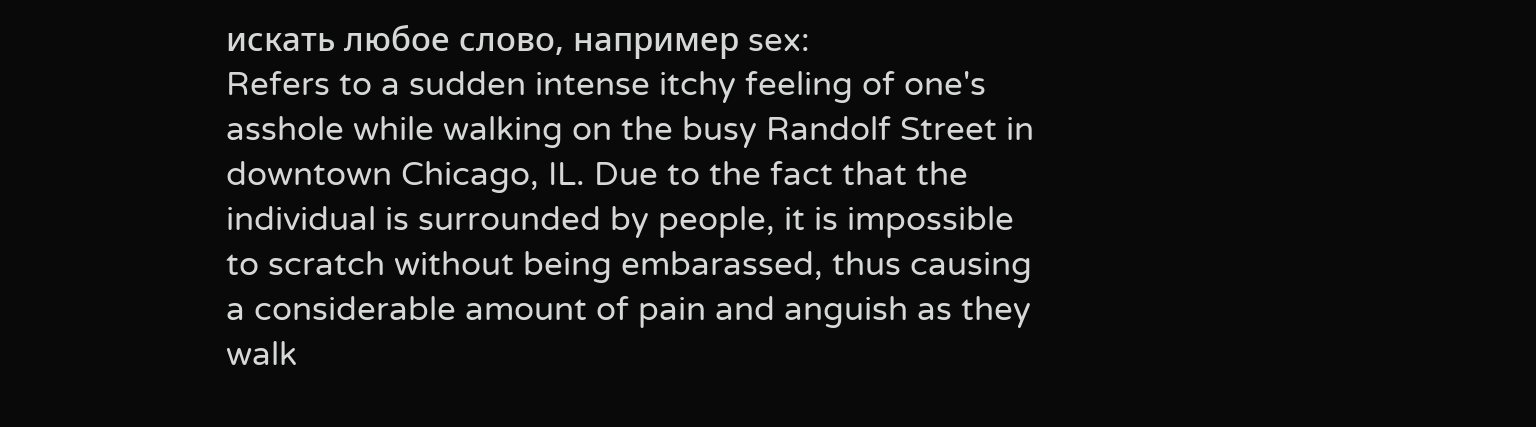искать любое слово, например sex:
Refers to a sudden intense itchy feeling of one's asshole while walking on the busy Randolf Street in downtown Chicago, IL. Due to the fact that the individual is surrounded by people, it is impossible to scratch without being embarassed, thus causing a considerable amount of pain and anguish as they walk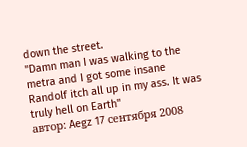down the street.
"Damn man I was walking to the metra and I got some insane Randolf itch all up in my ass. It was truly hell on Earth"
автор: Aegz 17 сентября 2008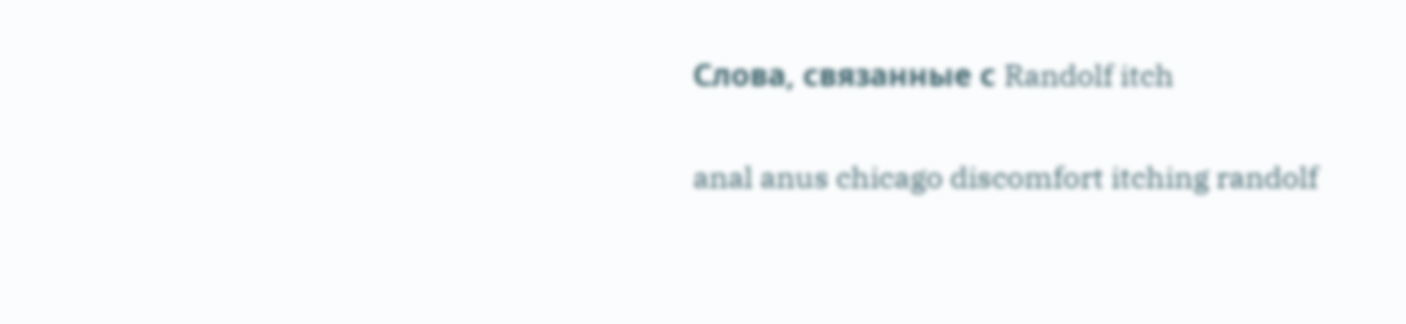Слова, связанные с Randolf itch

anal anus chicago discomfort itching randolf